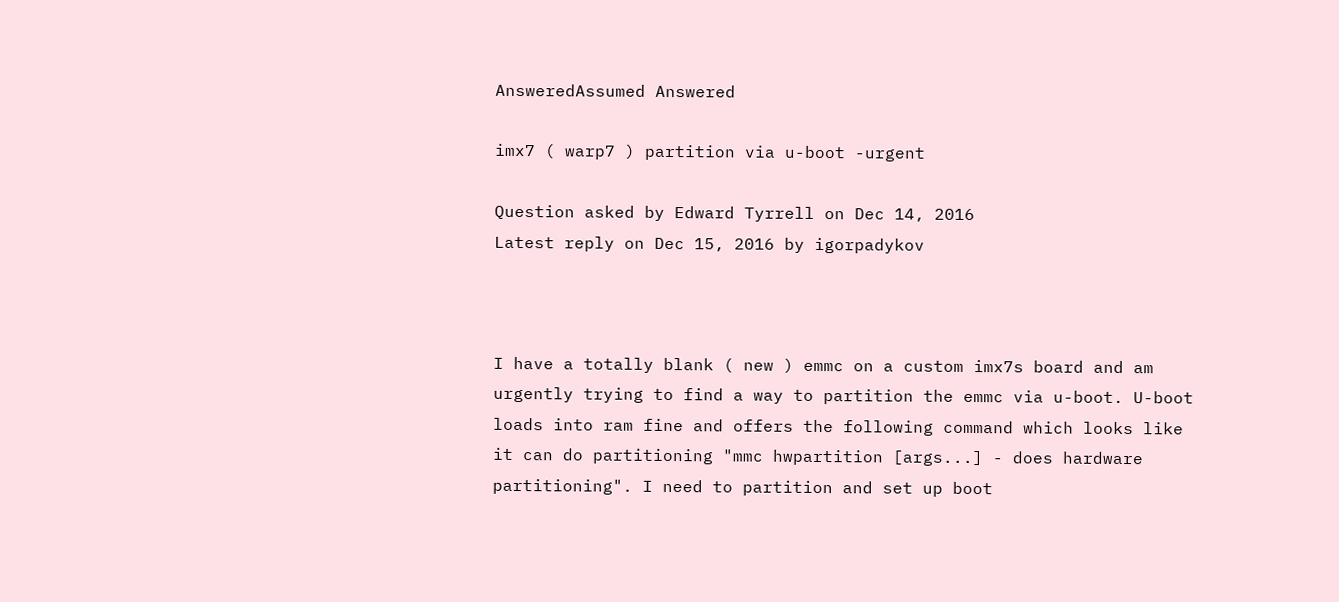AnsweredAssumed Answered

imx7 ( warp7 ) partition via u-boot -urgent

Question asked by Edward Tyrrell on Dec 14, 2016
Latest reply on Dec 15, 2016 by igorpadykov



I have a totally blank ( new ) emmc on a custom imx7s board and am urgently trying to find a way to partition the emmc via u-boot. U-boot loads into ram fine and offers the following command which looks like it can do partitioning "mmc hwpartition [args...] - does hardware partitioning". I need to partition and set up boot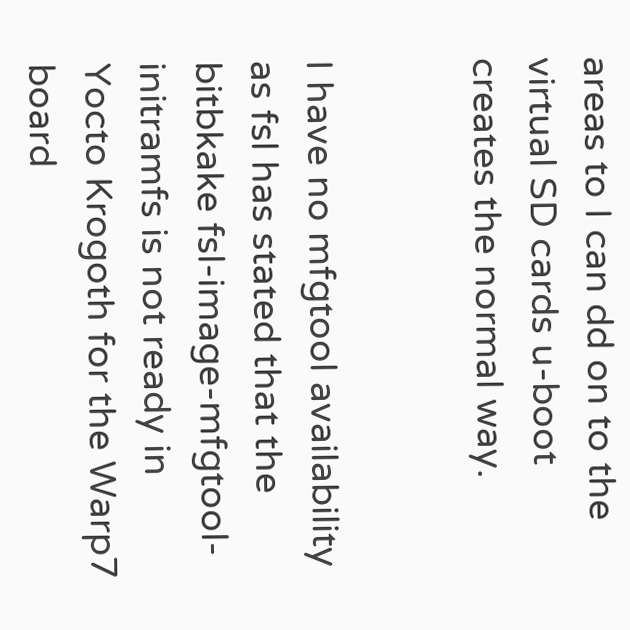areas to I can dd on to the virtual SD cards u-boot creates the normal way.


I have no mfgtool availability as fsl has stated that the bitbkake fsl-image-mfgtool-initramfs is not ready in Yocto Krogoth for the Warp7 board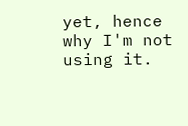yet, hence why I'm not using it.